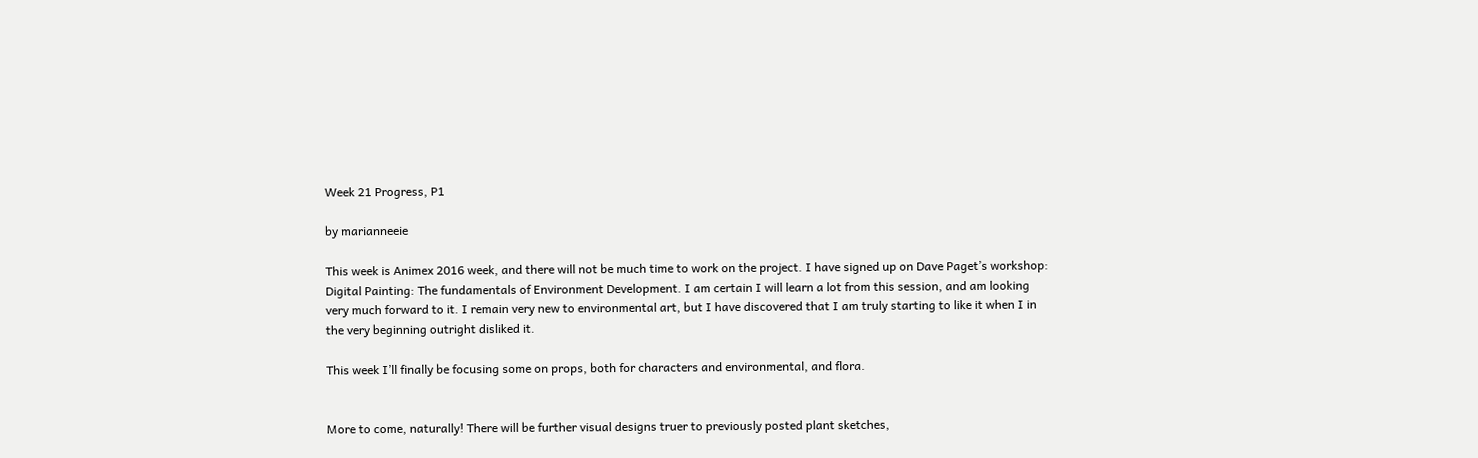Week 21 Progress, P1

by marianneeie

This week is Animex 2016 week, and there will not be much time to work on the project. I have signed up on Dave Paget’s workshop: Digital Painting: The fundamentals of Environment Development. I am certain I will learn a lot from this session, and am looking very much forward to it. I remain very new to environmental art, but I have discovered that I am truly starting to like it when I in the very beginning outright disliked it.

This week I’ll finally be focusing some on props, both for characters and environmental, and flora.


More to come, naturally! There will be further visual designs truer to previously posted plant sketches,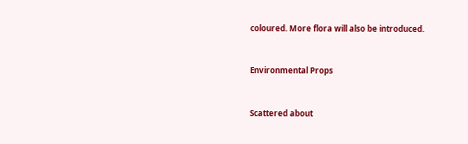coloured. More flora will also be introduced.


Environmental Props


Scattered about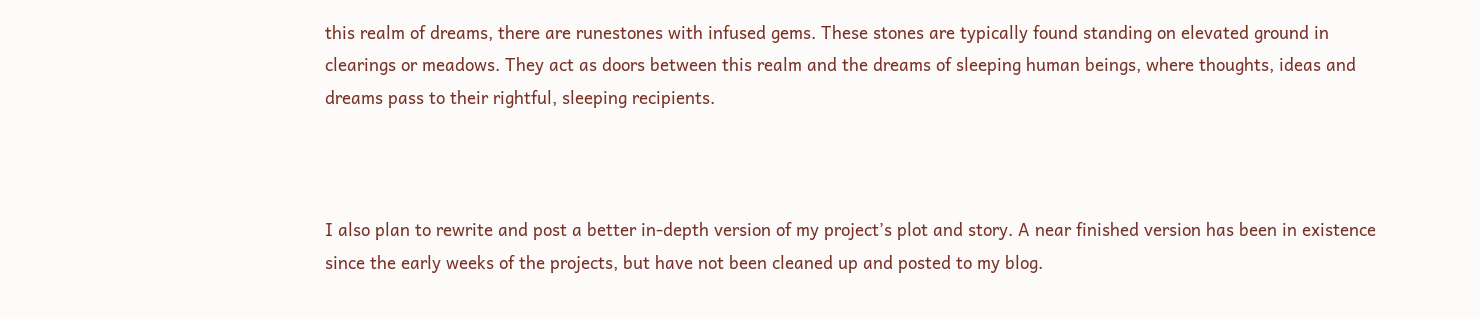this realm of dreams, there are runestones with infused gems. These stones are typically found standing on elevated ground in clearings or meadows. They act as doors between this realm and the dreams of sleeping human beings, where thoughts, ideas and dreams pass to their rightful, sleeping recipients.



I also plan to rewrite and post a better in-depth version of my project’s plot and story. A near finished version has been in existence since the early weeks of the projects, but have not been cleaned up and posted to my blog.